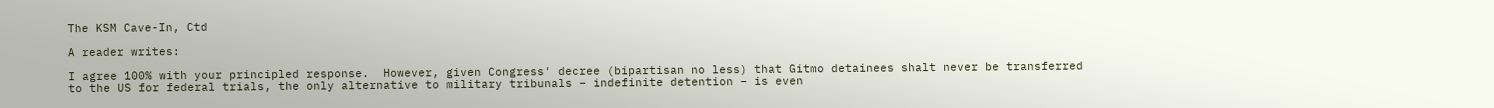The KSM Cave-In, Ctd

A reader writes:

I agree 100% with your principled response.  However, given Congress' decree (bipartisan no less) that Gitmo detainees shalt never be transferred to the US for federal trials, the only alternative to military tribunals – indefinite detention – is even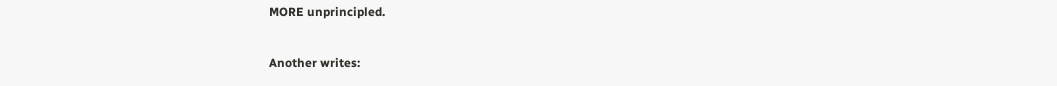MORE unprincipled.

Another writes: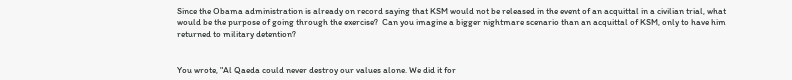Since the Obama administration is already on record saying that KSM would not be released in the event of an acquittal in a civilian trial, what would be the purpose of going through the exercise?  Can you imagine a bigger nightmare scenario than an acquittal of KSM, only to have him returned to military detention?


You wrote, "Al Qaeda could never destroy our values alone. We did it for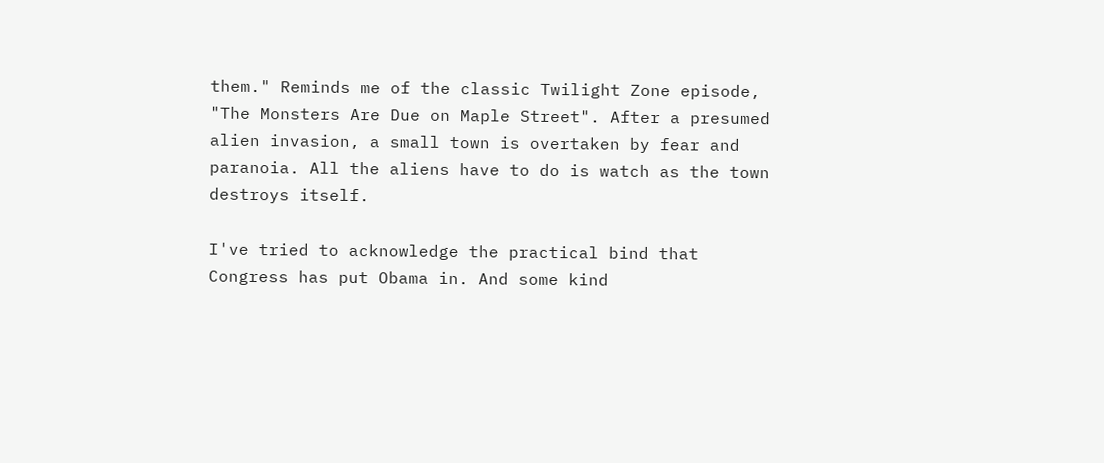them." Reminds me of the classic Twilight Zone episode, "The Monsters Are Due on Maple Street". After a presumed alien invasion, a small town is overtaken by fear and paranoia. All the aliens have to do is watch as the town destroys itself.

I've tried to acknowledge the practical bind that Congress has put Obama in. And some kind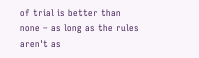of trial is better than none – as long as the rules aren't as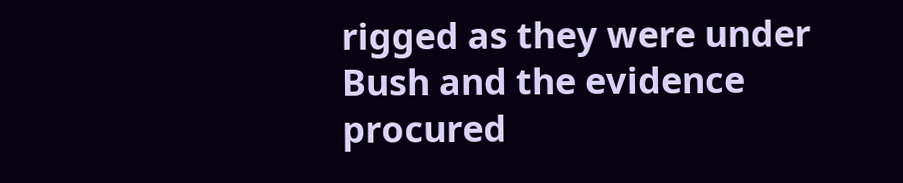rigged as they were under Bush and the evidence procured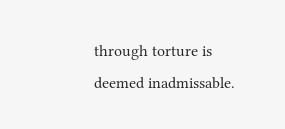through torture is deemed inadmissable.